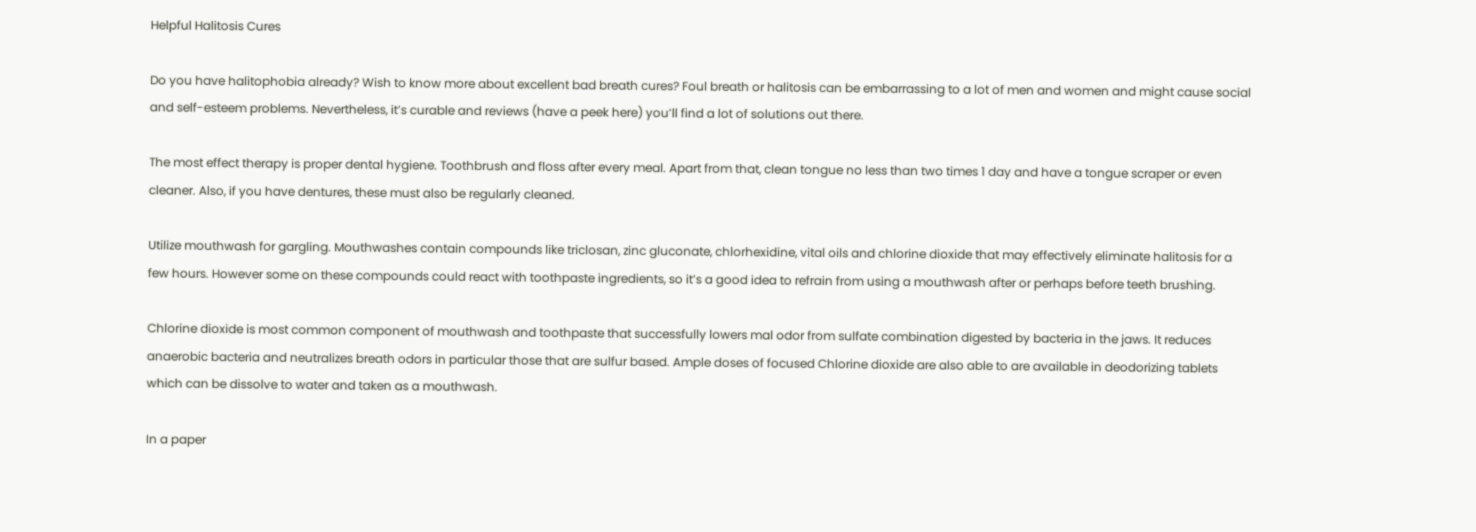Helpful Halitosis Cures

Do you have halitophobia already? Wish to know more about excellent bad breath cures? Foul breath or halitosis can be embarrassing to a lot of men and women and might cause social and self-esteem problems. Nevertheless, it’s curable and reviews (have a peek here) you’ll find a lot of solutions out there.

The most effect therapy is proper dental hygiene. Toothbrush and floss after every meal. Apart from that, clean tongue no less than two times 1 day and have a tongue scraper or even cleaner. Also, if you have dentures, these must also be regularly cleaned.

Utilize mouthwash for gargling. Mouthwashes contain compounds like triclosan, zinc gluconate, chlorhexidine, vital oils and chlorine dioxide that may effectively eliminate halitosis for a few hours. However some on these compounds could react with toothpaste ingredients, so it’s a good idea to refrain from using a mouthwash after or perhaps before teeth brushing.

Chlorine dioxide is most common component of mouthwash and toothpaste that successfully lowers mal odor from sulfate combination digested by bacteria in the jaws. It reduces anaerobic bacteria and neutralizes breath odors in particular those that are sulfur based. Ample doses of focused Chlorine dioxide are also able to are available in deodorizing tablets which can be dissolve to water and taken as a mouthwash.

In a paper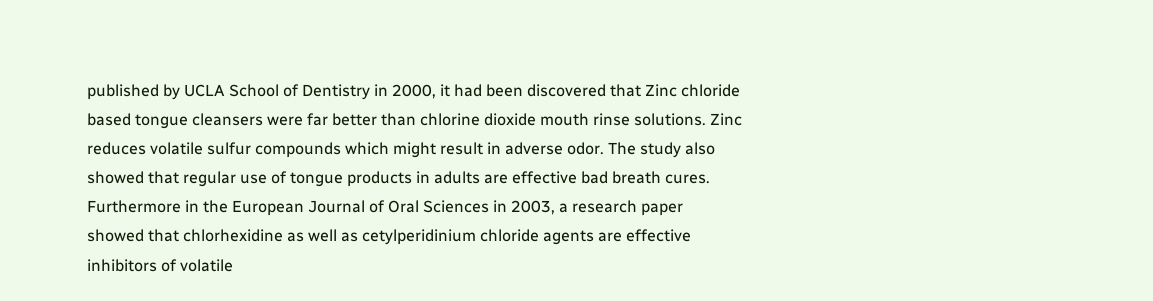published by UCLA School of Dentistry in 2000, it had been discovered that Zinc chloride based tongue cleansers were far better than chlorine dioxide mouth rinse solutions. Zinc reduces volatile sulfur compounds which might result in adverse odor. The study also showed that regular use of tongue products in adults are effective bad breath cures. Furthermore in the European Journal of Oral Sciences in 2003, a research paper showed that chlorhexidine as well as cetylperidinium chloride agents are effective inhibitors of volatile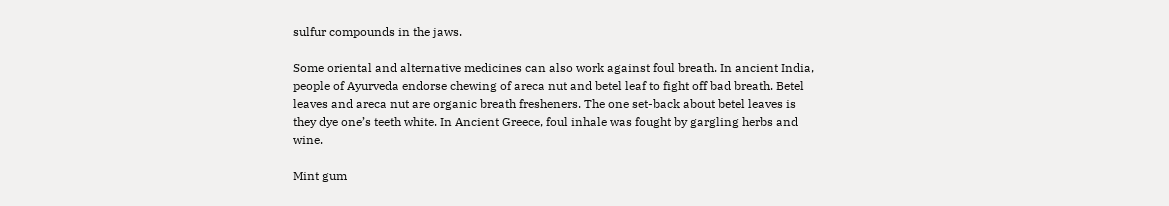sulfur compounds in the jaws.

Some oriental and alternative medicines can also work against foul breath. In ancient India, people of Ayurveda endorse chewing of areca nut and betel leaf to fight off bad breath. Betel leaves and areca nut are organic breath fresheners. The one set-back about betel leaves is they dye one’s teeth white. In Ancient Greece, foul inhale was fought by gargling herbs and wine.

Mint gum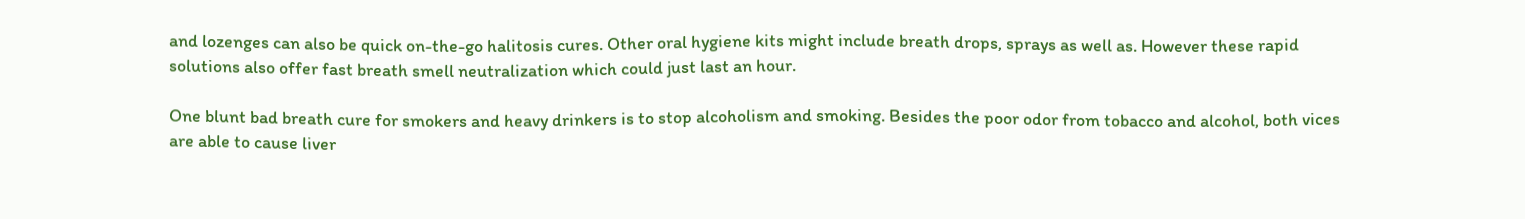and lozenges can also be quick on-the-go halitosis cures. Other oral hygiene kits might include breath drops, sprays as well as. However these rapid solutions also offer fast breath smell neutralization which could just last an hour.

One blunt bad breath cure for smokers and heavy drinkers is to stop alcoholism and smoking. Besides the poor odor from tobacco and alcohol, both vices are able to cause liver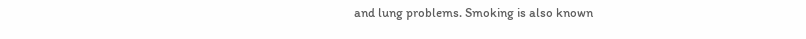and lung problems. Smoking is also known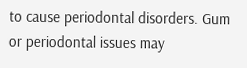to cause periodontal disorders. Gum or periodontal issues may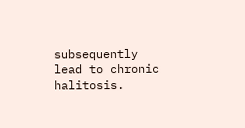subsequently lead to chronic halitosis.